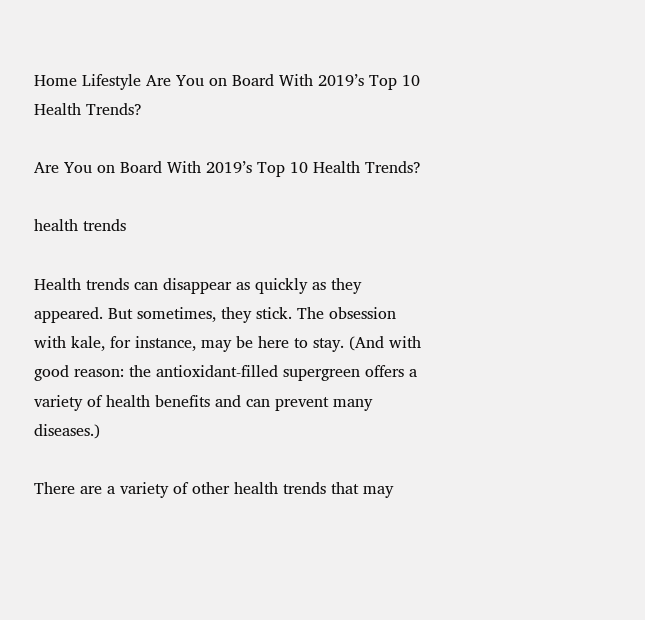Home Lifestyle Are You on Board With 2019’s Top 10 Health Trends?

Are You on Board With 2019’s Top 10 Health Trends?

health trends

Health trends can disappear as quickly as they appeared. But sometimes, they stick. The obsession with kale, for instance, may be here to stay. (And with good reason: the antioxidant-filled supergreen offers a variety of health benefits and can prevent many diseases.)

There are a variety of other health trends that may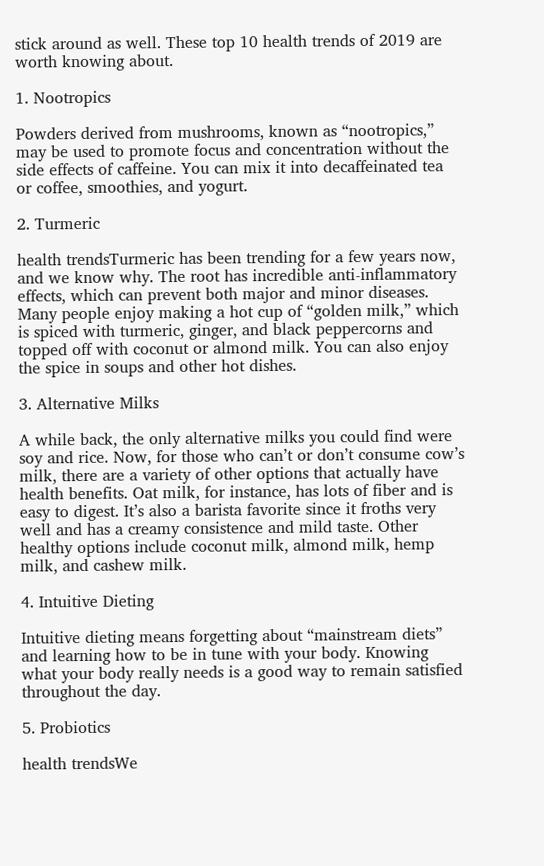stick around as well. These top 10 health trends of 2019 are worth knowing about.

1. Nootropics

Powders derived from mushrooms, known as “nootropics,” may be used to promote focus and concentration without the side effects of caffeine. You can mix it into decaffeinated tea or coffee, smoothies, and yogurt.

2. Turmeric

health trendsTurmeric has been trending for a few years now, and we know why. The root has incredible anti-inflammatory effects, which can prevent both major and minor diseases. Many people enjoy making a hot cup of “golden milk,” which is spiced with turmeric, ginger, and black peppercorns and topped off with coconut or almond milk. You can also enjoy the spice in soups and other hot dishes.

3. Alternative Milks

A while back, the only alternative milks you could find were soy and rice. Now, for those who can’t or don’t consume cow’s milk, there are a variety of other options that actually have health benefits. Oat milk, for instance, has lots of fiber and is easy to digest. It’s also a barista favorite since it froths very well and has a creamy consistence and mild taste. Other healthy options include coconut milk, almond milk, hemp milk, and cashew milk.

4. Intuitive Dieting

Intuitive dieting means forgetting about “mainstream diets” and learning how to be in tune with your body. Knowing what your body really needs is a good way to remain satisfied throughout the day.

5. Probiotics

health trendsWe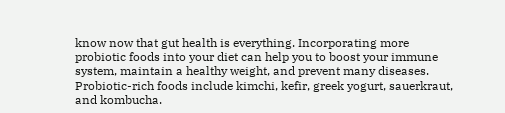know now that gut health is everything. Incorporating more probiotic foods into your diet can help you to boost your immune system, maintain a healthy weight, and prevent many diseases. Probiotic-rich foods include kimchi, kefir, greek yogurt, sauerkraut, and kombucha.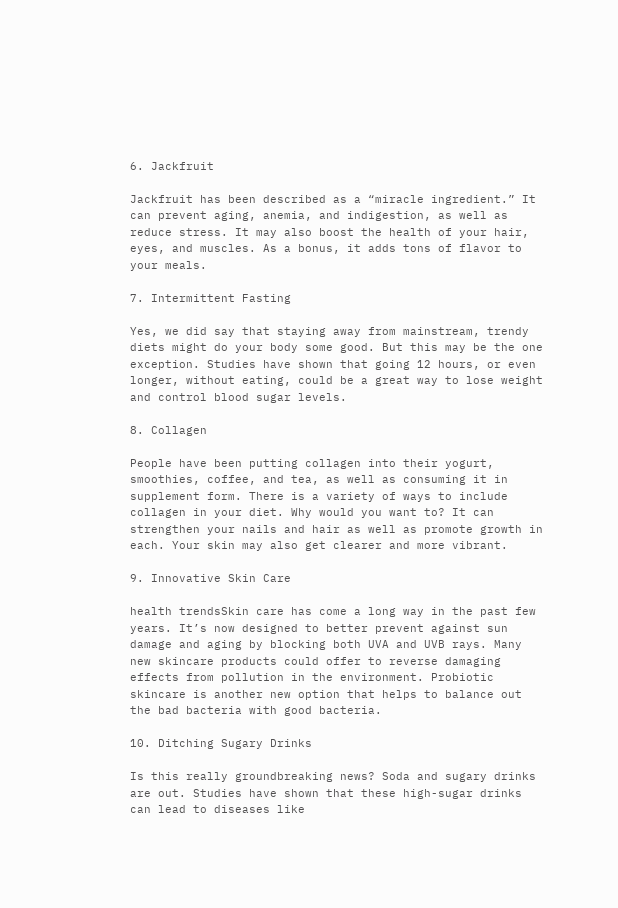6. Jackfruit

Jackfruit has been described as a “miracle ingredient.” It can prevent aging, anemia, and indigestion, as well as reduce stress. It may also boost the health of your hair, eyes, and muscles. As a bonus, it adds tons of flavor to your meals.

7. Intermittent Fasting

Yes, we did say that staying away from mainstream, trendy diets might do your body some good. But this may be the one exception. Studies have shown that going 12 hours, or even longer, without eating, could be a great way to lose weight and control blood sugar levels.

8. Collagen

People have been putting collagen into their yogurt, smoothies, coffee, and tea, as well as consuming it in supplement form. There is a variety of ways to include collagen in your diet. Why would you want to? It can strengthen your nails and hair as well as promote growth in each. Your skin may also get clearer and more vibrant.

9. Innovative Skin Care

health trendsSkin care has come a long way in the past few years. It’s now designed to better prevent against sun damage and aging by blocking both UVA and UVB rays. Many new skincare products could offer to reverse damaging effects from pollution in the environment. Probiotic skincare is another new option that helps to balance out the bad bacteria with good bacteria.

10. Ditching Sugary Drinks

Is this really groundbreaking news? Soda and sugary drinks are out. Studies have shown that these high-sugar drinks can lead to diseases like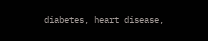diabetes, heart disease,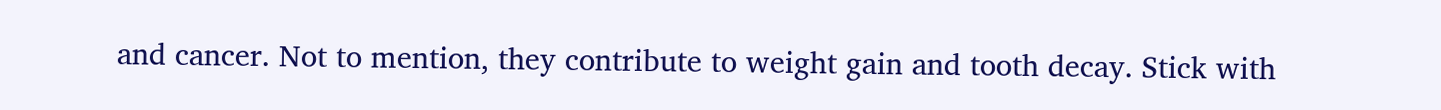and cancer. Not to mention, they contribute to weight gain and tooth decay. Stick with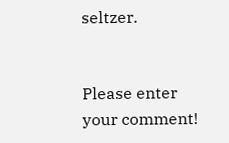seltzer.


Please enter your comment!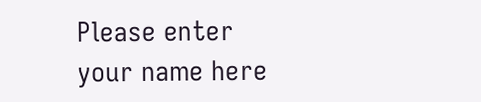Please enter your name here